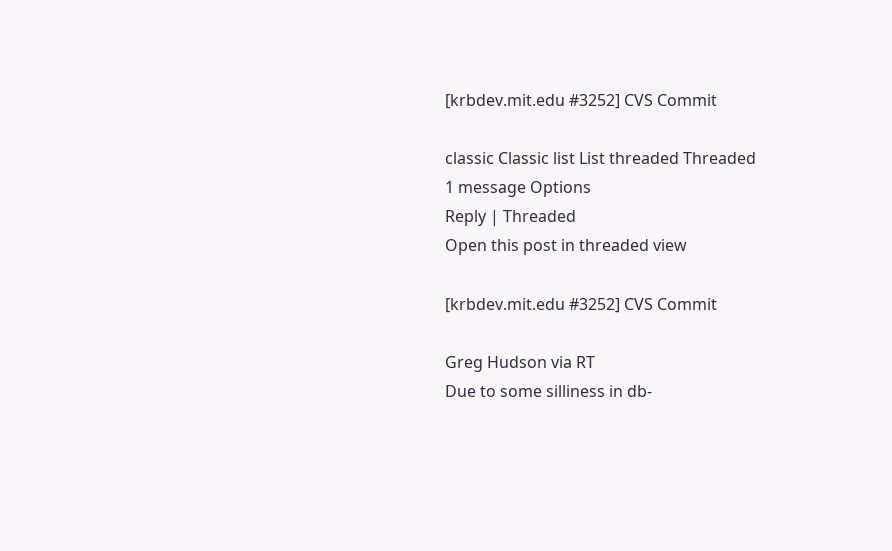[krbdev.mit.edu #3252] CVS Commit

classic Classic list List threaded Threaded
1 message Options
Reply | Threaded
Open this post in threaded view

[krbdev.mit.edu #3252] CVS Commit

Greg Hudson via RT
Due to some silliness in db-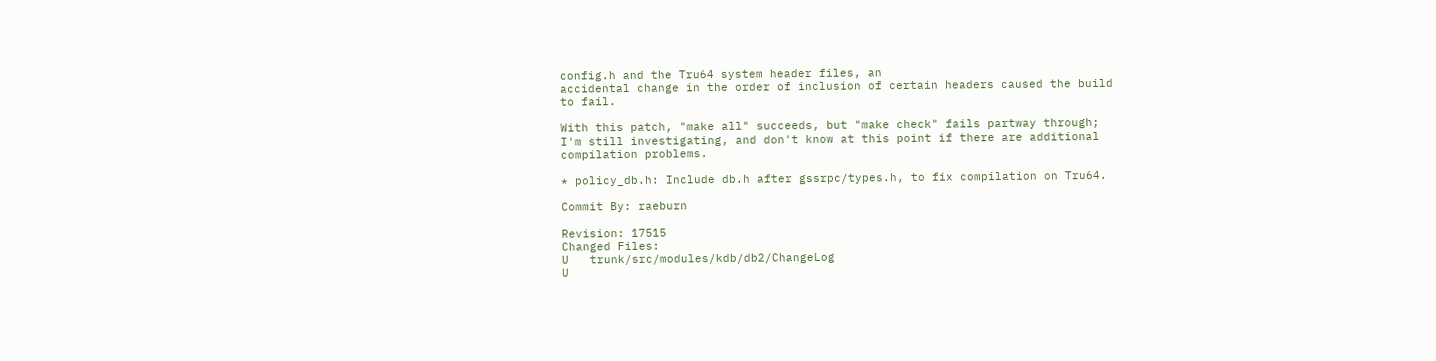config.h and the Tru64 system header files, an
accidental change in the order of inclusion of certain headers caused the build
to fail.

With this patch, "make all" succeeds, but "make check" fails partway through;
I'm still investigating, and don't know at this point if there are additional
compilation problems.

* policy_db.h: Include db.h after gssrpc/types.h, to fix compilation on Tru64.

Commit By: raeburn

Revision: 17515
Changed Files:
U   trunk/src/modules/kdb/db2/ChangeLog
U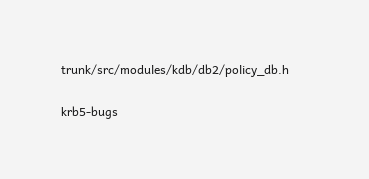trunk/src/modules/kdb/db2/policy_db.h

krb5-bugs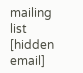mailing list
[hidden email]